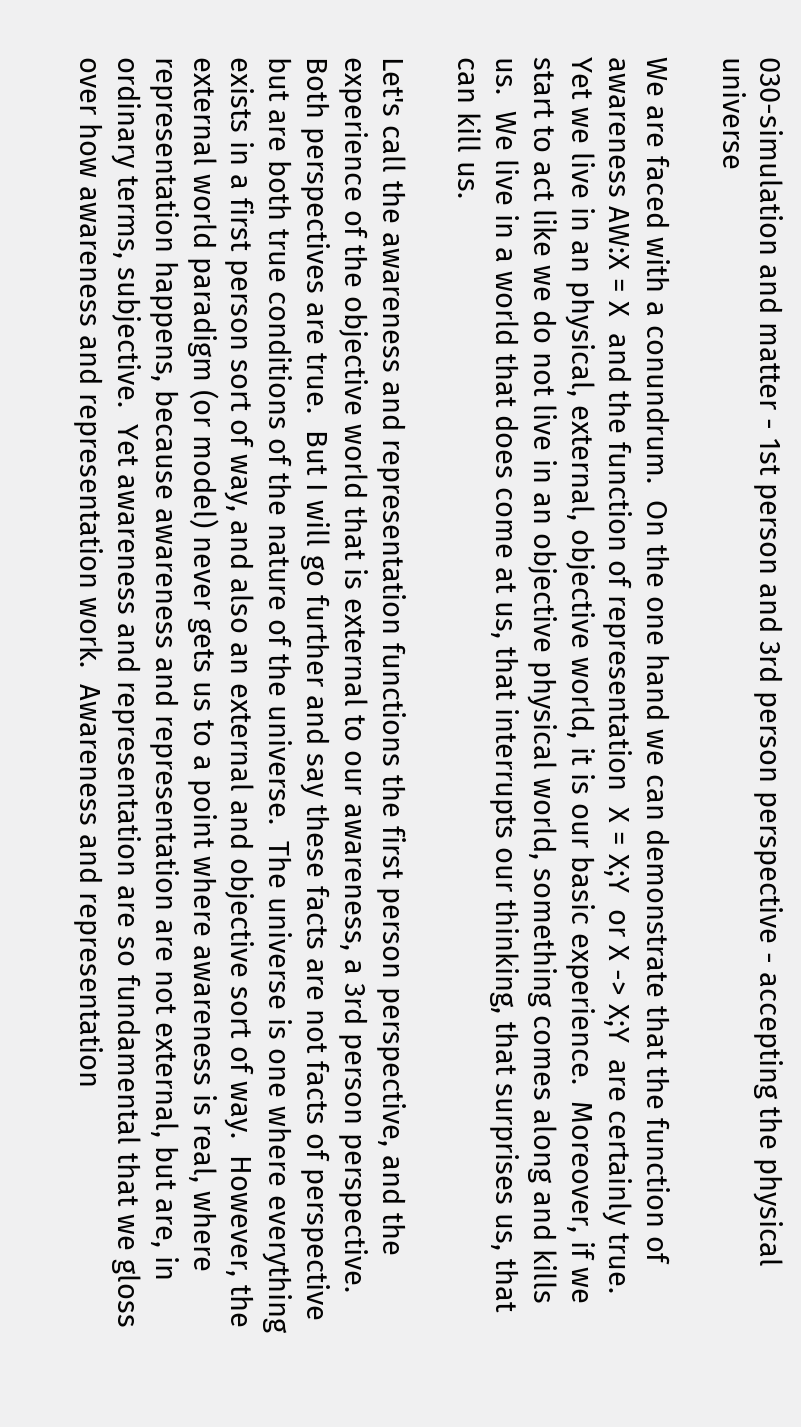030-simulation and matter - 1st person and 3rd person perspective - accepting the physical universe

We are faced with a conundrum.  On the one hand we can demonstrate that the function of awareness AW:X = X  and the function of representation  X = X;Y  or X -> X;Y  are certainly true.  Yet we live in an physical, external, objective world, it is our basic experience.  Moreover, if we start to act like we do not live in an objective physical world, something comes along and kills us.  We live in a world that does come at us, that interrupts our thinking, that surprises us, that can kill us.

Let's call the awareness and representation functions the first person perspective, and the experience of the objective world that is external to our awareness, a 3rd person perspective.  Both perspectives are true.  But I will go further and say these facts are not facts of perspective but are both true conditions of the nature of the universe.  The universe is one where everything exists in a first person sort of way, and also an external and objective sort of way.  However, the external world paradigm (or model) never gets us to a point where awareness is real, where representation happens, because awareness and representation are not external, but are, in ordinary terms, subjective.  Yet awareness and representation are so fundamental that we gloss over how awareness and representation work.  Awareness and representation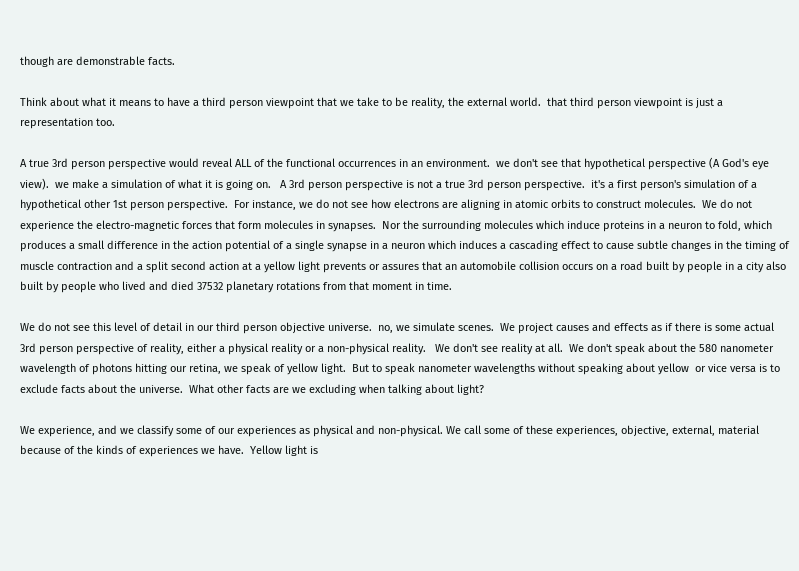though are demonstrable facts.

Think about what it means to have a third person viewpoint that we take to be reality, the external world.  that third person viewpoint is just a representation too.

A true 3rd person perspective would reveal ALL of the functional occurrences in an environment.  we don't see that hypothetical perspective (A God's eye view).  we make a simulation of what it is going on.   A 3rd person perspective is not a true 3rd person perspective.  it's a first person's simulation of a hypothetical other 1st person perspective.  For instance, we do not see how electrons are aligning in atomic orbits to construct molecules.  We do not experience the electro-magnetic forces that form molecules in synapses.  Nor the surrounding molecules which induce proteins in a neuron to fold, which produces a small difference in the action potential of a single synapse in a neuron which induces a cascading effect to cause subtle changes in the timing of muscle contraction and a split second action at a yellow light prevents or assures that an automobile collision occurs on a road built by people in a city also built by people who lived and died 37532 planetary rotations from that moment in time.

We do not see this level of detail in our third person objective universe.  no, we simulate scenes.  We project causes and effects as if there is some actual 3rd person perspective of reality, either a physical reality or a non-physical reality.   We don't see reality at all.  We don't speak about the 580 nanometer wavelength of photons hitting our retina, we speak of yellow light.  But to speak nanometer wavelengths without speaking about yellow  or vice versa is to exclude facts about the universe.  What other facts are we excluding when talking about light?

We experience, and we classify some of our experiences as physical and non-physical. We call some of these experiences, objective, external, material because of the kinds of experiences we have.  Yellow light is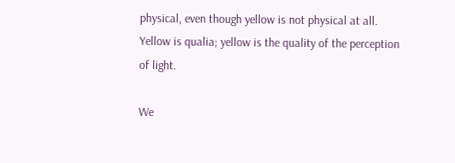physical, even though yellow is not physical at all.  Yellow is qualia; yellow is the quality of the perception of light.

We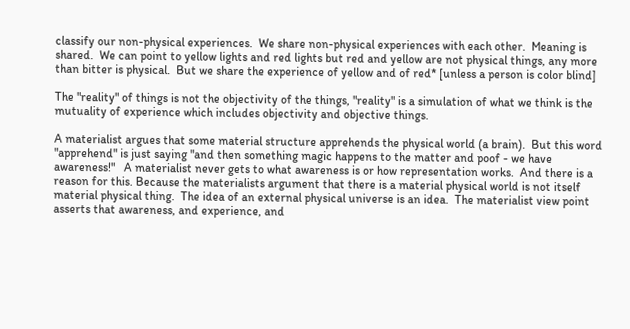classify our non-physical experiences.  We share non-physical experiences with each other.  Meaning is shared.  We can point to yellow lights and red lights but red and yellow are not physical things, any more than bitter is physical.  But we share the experience of yellow and of red* [unless a person is color blind]

The "reality" of things is not the objectivity of the things, "reality" is a simulation of what we think is the mutuality of experience which includes objectivity and objective things.

A materialist argues that some material structure apprehends the physical world (a brain).  But this word "apprehend" is just saying "and then something magic happens to the matter and poof - we have awareness!"   A materialist never gets to what awareness is or how representation works.  And there is a reason for this. Because the materialists argument that there is a material physical world is not itself material physical thing.  The idea of an external physical universe is an idea.  The materialist view point asserts that awareness, and experience, and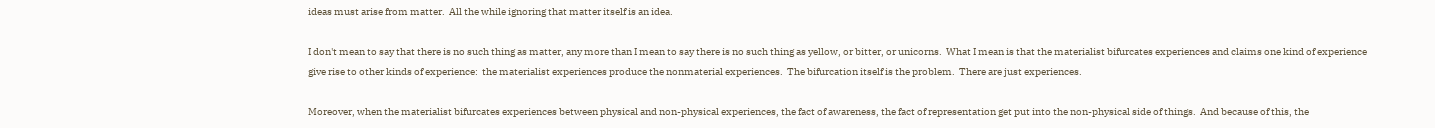ideas must arise from matter.  All the while ignoring that matter itself is an idea.

I don't mean to say that there is no such thing as matter, any more than I mean to say there is no such thing as yellow, or bitter, or unicorns.  What I mean is that the materialist bifurcates experiences and claims one kind of experience give rise to other kinds of experience:  the materialist experiences produce the nonmaterial experiences.  The bifurcation itself is the problem.  There are just experiences.

Moreover, when the materialist bifurcates experiences between physical and non-physical experiences, the fact of awareness, the fact of representation get put into the non-physical side of things.  And because of this, the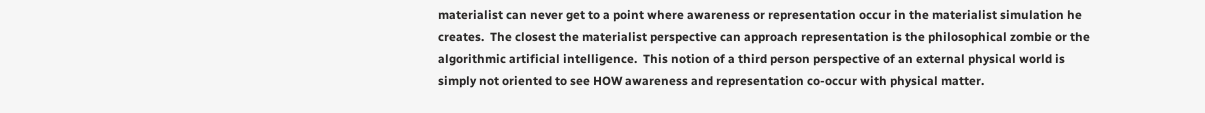materialist can never get to a point where awareness or representation occur in the materialist simulation he creates.  The closest the materialist perspective can approach representation is the philosophical zombie or the algorithmic artificial intelligence.  This notion of a third person perspective of an external physical world is simply not oriented to see HOW awareness and representation co-occur with physical matter.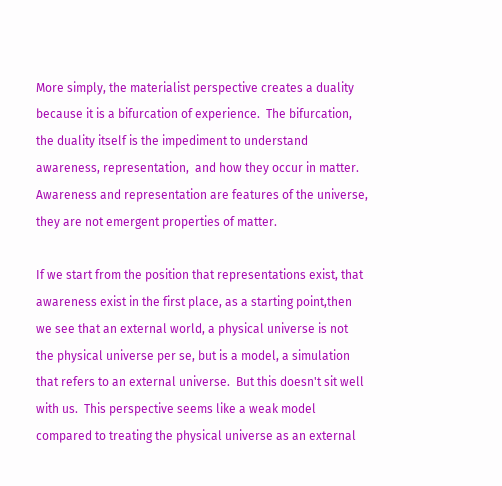More simply, the materialist perspective creates a duality because it is a bifurcation of experience.  The bifurcation, the duality itself is the impediment to understand awareness, representation,  and how they occur in matter.  Awareness and representation are features of the universe, they are not emergent properties of matter.

If we start from the position that representations exist, that awareness exist in the first place, as a starting point,then we see that an external world, a physical universe is not the physical universe per se, but is a model, a simulation that refers to an external universe.  But this doesn't sit well with us.  This perspective seems like a weak model compared to treating the physical universe as an external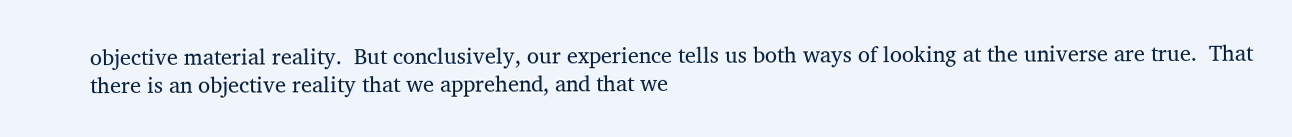objective material reality.  But conclusively, our experience tells us both ways of looking at the universe are true.  That there is an objective reality that we apprehend, and that we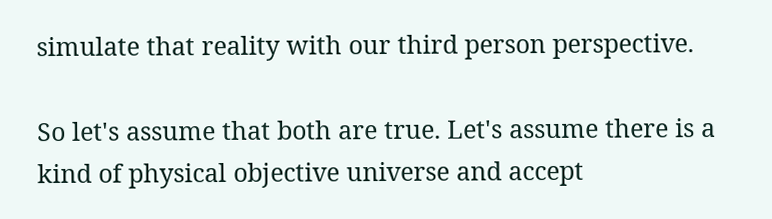simulate that reality with our third person perspective.

So let's assume that both are true. Let's assume there is a kind of physical objective universe and accept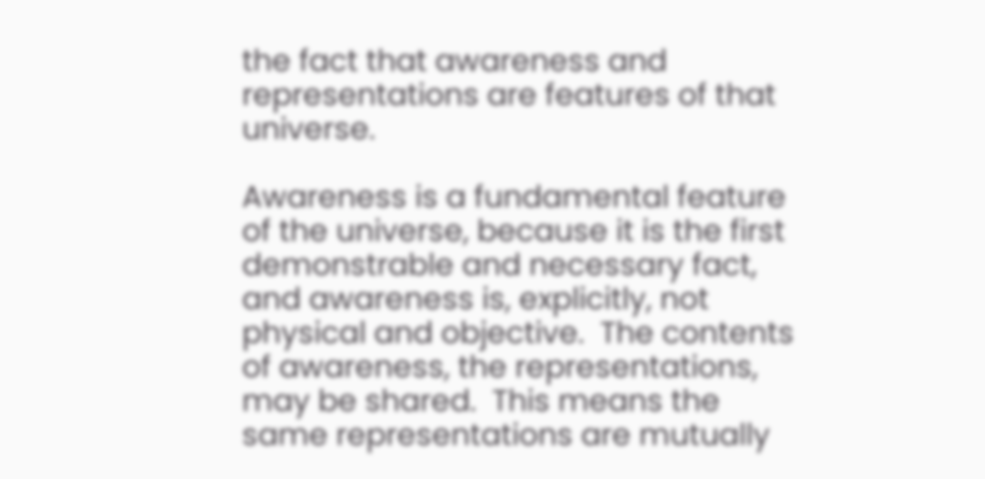the fact that awareness and representations are features of that universe.

Awareness is a fundamental feature of the universe, because it is the first demonstrable and necessary fact, and awareness is, explicitly, not physical and objective.  The contents of awareness, the representations, may be shared.  This means the same representations are mutually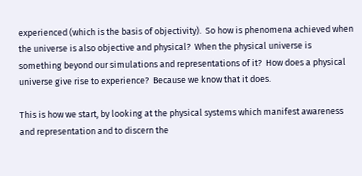experienced (which is the basis of objectivity).  So how is phenomena achieved when the universe is also objective and physical?  When the physical universe is something beyond our simulations and representations of it?  How does a physical universe give rise to experience?  Because we know that it does.

This is how we start, by looking at the physical systems which manifest awareness and representation and to discern the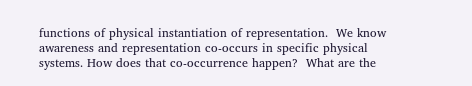functions of physical instantiation of representation.  We know awareness and representation co-occurs in specific physical systems. How does that co-occurrence happen?  What are the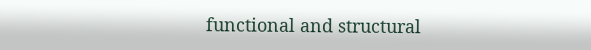functional and structural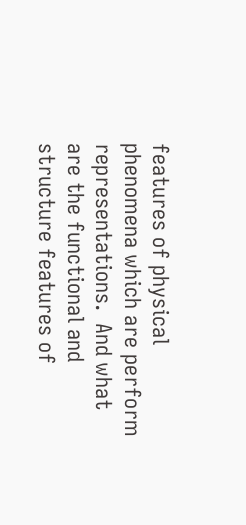features of physical phenomena which are perform representations.  And what are the functional and structure features of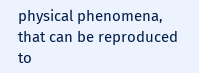physical phenomena, that can be reproduced to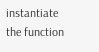instantiate the function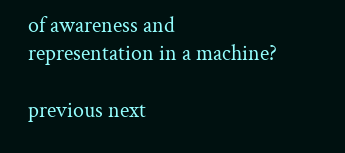of awareness and representation in a machine?

previous next